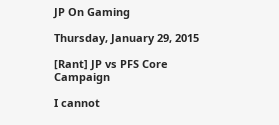JP On Gaming

Thursday, January 29, 2015

[Rant] JP vs PFS Core Campaign

I cannot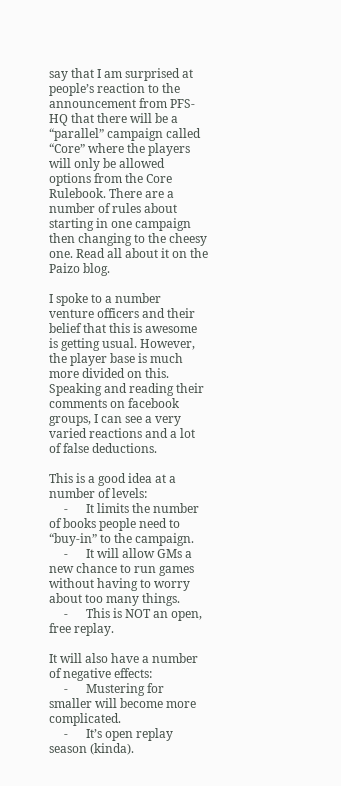say that I am surprised at people’s reaction to the announcement from PFS-HQ that there will be a “parallel” campaign called “Core” where the players will only be allowed options from the Core Rulebook. There are a number of rules about starting in one campaign then changing to the cheesy one. Read all about it on the Paizo blog.

I spoke to a number venture officers and their belief that this is awesome is getting usual. However, the player base is much more divided on this. Speaking and reading their comments on facebook groups, I can see a very varied reactions and a lot of false deductions.

This is a good idea at a number of levels:
     -      It limits the number of books people need to “buy-in” to the campaign.
     -      It will allow GMs a new chance to run games without having to worry about too many things.
     -      This is NOT an open, free replay.

It will also have a number of negative effects:
     -      Mustering for smaller will become more complicated.
     -      It’s open replay season (kinda).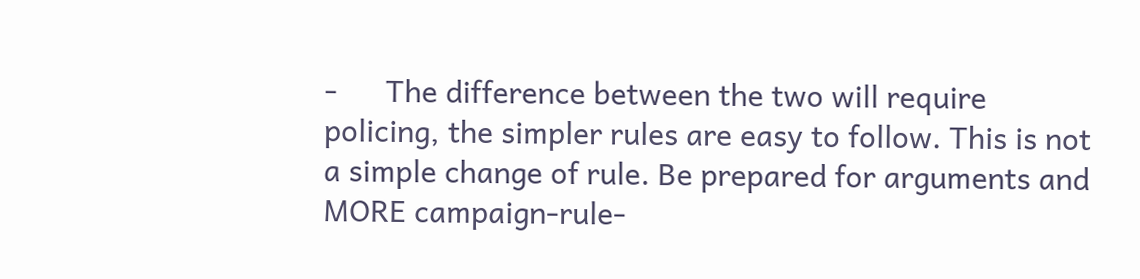-      The difference between the two will require policing, the simpler rules are easy to follow. This is not a simple change of rule. Be prepared for arguments and MORE campaign-rule-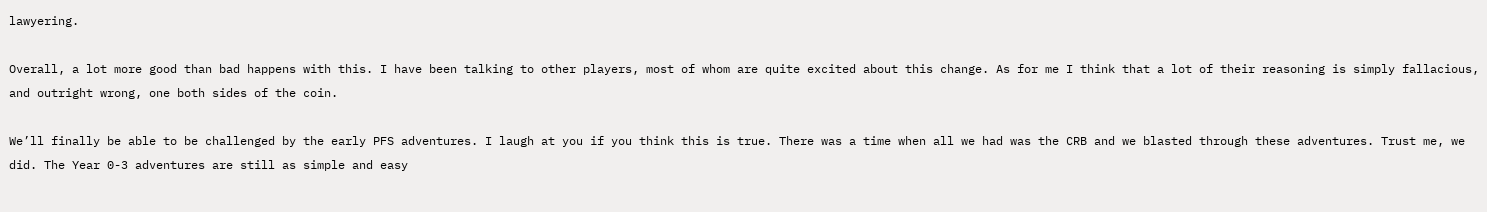lawyering.

Overall, a lot more good than bad happens with this. I have been talking to other players, most of whom are quite excited about this change. As for me I think that a lot of their reasoning is simply fallacious, and outright wrong, one both sides of the coin.

We’ll finally be able to be challenged by the early PFS adventures. I laugh at you if you think this is true. There was a time when all we had was the CRB and we blasted through these adventures. Trust me, we did. The Year 0-3 adventures are still as simple and easy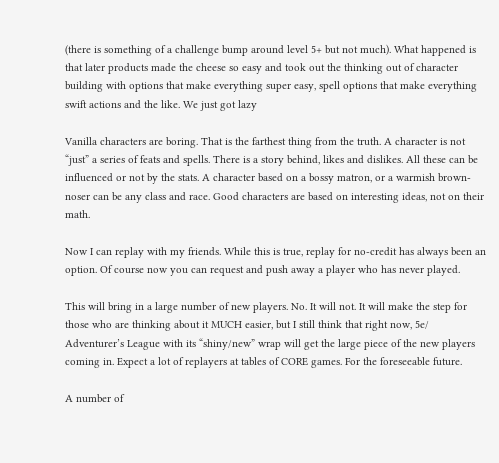(there is something of a challenge bump around level 5+ but not much). What happened is that later products made the cheese so easy and took out the thinking out of character building with options that make everything super easy, spell options that make everything swift actions and the like. We just got lazy

Vanilla characters are boring. That is the farthest thing from the truth. A character is not “just” a series of feats and spells. There is a story behind, likes and dislikes. All these can be influenced or not by the stats. A character based on a bossy matron, or a warmish brown-noser can be any class and race. Good characters are based on interesting ideas, not on their math.

Now I can replay with my friends. While this is true, replay for no-credit has always been an option. Of course now you can request and push away a player who has never played.

This will bring in a large number of new players. No. It will not. It will make the step for those who are thinking about it MUCH easier, but I still think that right now, 5e/ Adventurer’s League with its “shiny/new” wrap will get the large piece of the new players coming in. Expect a lot of replayers at tables of CORE games. For the foreseeable future.

A number of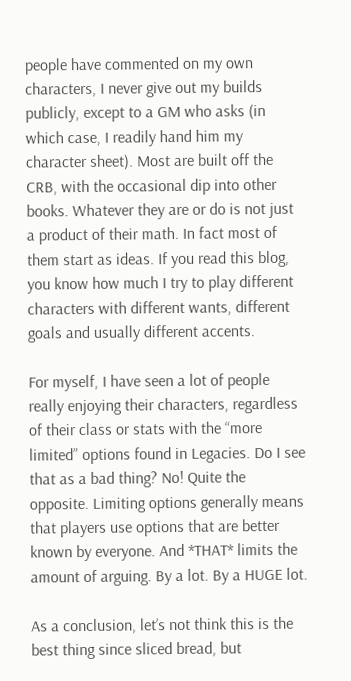people have commented on my own characters, I never give out my builds publicly, except to a GM who asks (in which case, I readily hand him my character sheet). Most are built off the CRB, with the occasional dip into other books. Whatever they are or do is not just a product of their math. In fact most of them start as ideas. If you read this blog, you know how much I try to play different characters with different wants, different goals and usually different accents.

For myself, I have seen a lot of people really enjoying their characters, regardless of their class or stats with the “more limited” options found in Legacies. Do I see that as a bad thing? No! Quite the opposite. Limiting options generally means that players use options that are better known by everyone. And *THAT* limits the amount of arguing. By a lot. By a HUGE lot.

As a conclusion, let’s not think this is the best thing since sliced bread, but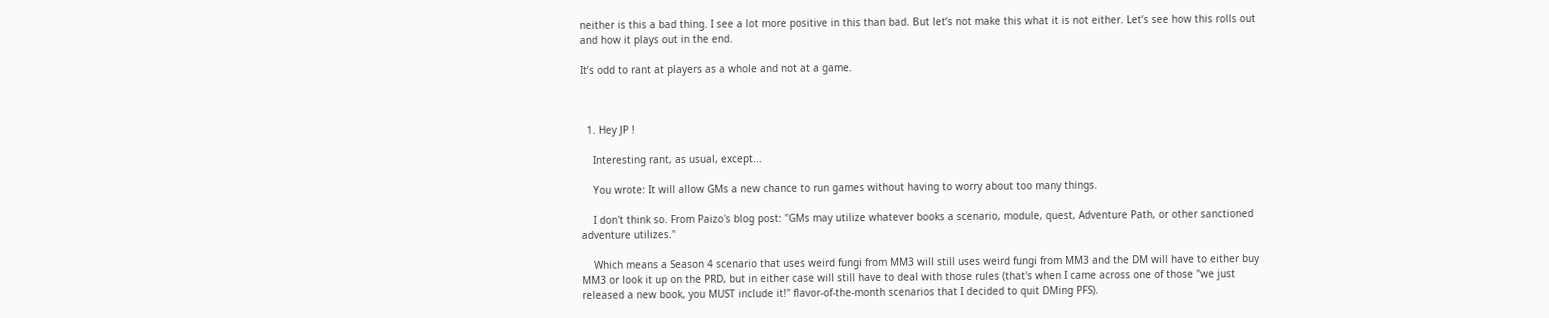neither is this a bad thing. I see a lot more positive in this than bad. But let’s not make this what it is not either. Let’s see how this rolls out and how it plays out in the end.

It’s odd to rant at players as a whole and not at a game.



  1. Hey JP !

    Interesting rant, as usual, except...

    You wrote: It will allow GMs a new chance to run games without having to worry about too many things.

    I don't think so. From Paizo's blog post: "GMs may utilize whatever books a scenario, module, quest, Adventure Path, or other sanctioned adventure utilizes."

    Which means a Season 4 scenario that uses weird fungi from MM3 will still uses weird fungi from MM3 and the DM will have to either buy MM3 or look it up on the PRD, but in either case will still have to deal with those rules (that's when I came across one of those "we just released a new book, you MUST include it!" flavor-of-the-month scenarios that I decided to quit DMing PFS).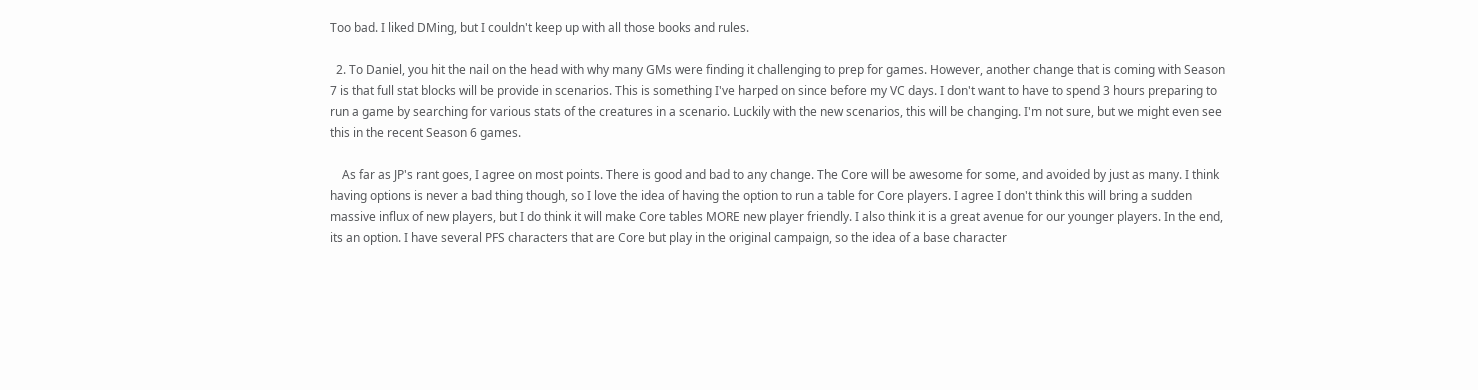Too bad. I liked DMing, but I couldn't keep up with all those books and rules.

  2. To Daniel, you hit the nail on the head with why many GMs were finding it challenging to prep for games. However, another change that is coming with Season 7 is that full stat blocks will be provide in scenarios. This is something I've harped on since before my VC days. I don't want to have to spend 3 hours preparing to run a game by searching for various stats of the creatures in a scenario. Luckily with the new scenarios, this will be changing. I'm not sure, but we might even see this in the recent Season 6 games.

    As far as JP's rant goes, I agree on most points. There is good and bad to any change. The Core will be awesome for some, and avoided by just as many. I think having options is never a bad thing though, so I love the idea of having the option to run a table for Core players. I agree I don't think this will bring a sudden massive influx of new players, but I do think it will make Core tables MORE new player friendly. I also think it is a great avenue for our younger players. In the end, its an option. I have several PFS characters that are Core but play in the original campaign, so the idea of a base character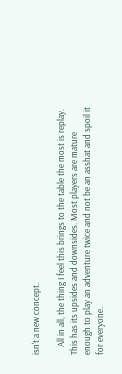isn't a new concept.

    All in all, the thing I feel this brings to the table the most is replay. This has its upsides and downsides. Most players are mature enough to play an adventure twice and not be an asshat and spoil it for everyone.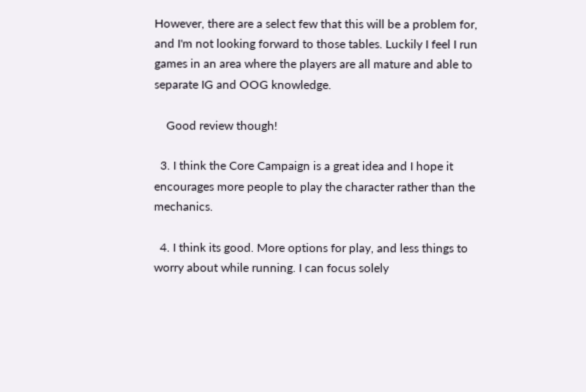However, there are a select few that this will be a problem for, and I'm not looking forward to those tables. Luckily I feel I run games in an area where the players are all mature and able to separate IG and OOG knowledge.

    Good review though!

  3. I think the Core Campaign is a great idea and I hope it encourages more people to play the character rather than the mechanics.

  4. I think its good. More options for play, and less things to worry about while running. I can focus solely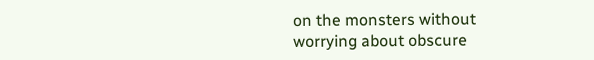on the monsters without worrying about obscure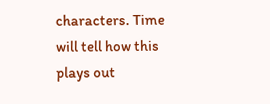characters. Time will tell how this plays out